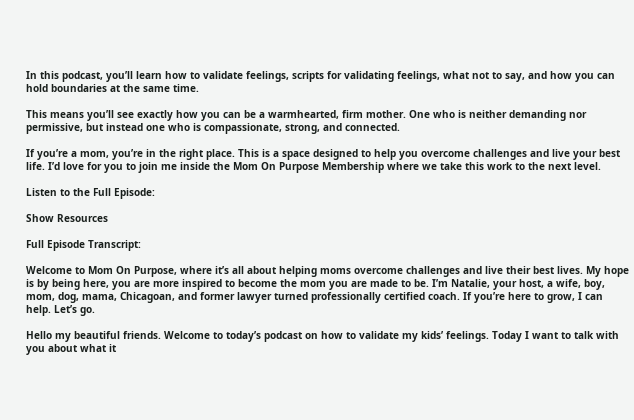In this podcast, you’ll learn how to validate feelings, scripts for validating feelings, what not to say, and how you can hold boundaries at the same time.

This means you’ll see exactly how you can be a warmhearted, firm mother. One who is neither demanding nor permissive, but instead one who is compassionate, strong, and connected.

If you’re a mom, you’re in the right place. This is a space designed to help you overcome challenges and live your best life. I’d love for you to join me inside the Mom On Purpose Membership where we take this work to the next level.

Listen to the Full Episode:

Show Resources

Full Episode Transcript:

Welcome to Mom On Purpose, where it’s all about helping moms overcome challenges and live their best lives. My hope is by being here, you are more inspired to become the mom you are made to be. I’m Natalie, your host, a wife, boy, mom, dog, mama, Chicagoan, and former lawyer turned professionally certified coach. If you’re here to grow, I can help. Let’s go.

Hello my beautiful friends. Welcome to today’s podcast on how to validate my kids’ feelings. Today I want to talk with you about what it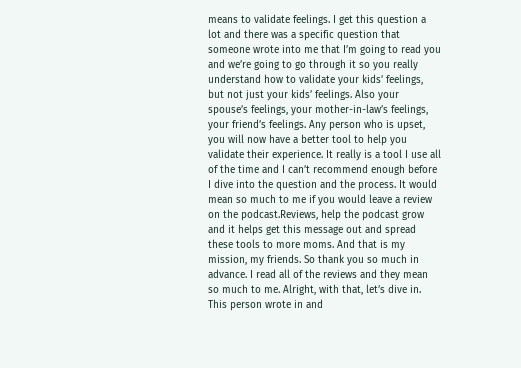means to validate feelings. I get this question a lot and there was a specific question that someone wrote into me that I’m going to read you and we’re going to go through it so you really understand how to validate your kids’ feelings, but not just your kids’ feelings. Also your spouse’s feelings, your mother-in-law’s feelings, your friend’s feelings. Any person who is upset, you will now have a better tool to help you validate their experience. It really is a tool I use all of the time and I can’t recommend enough before I dive into the question and the process. It would mean so much to me if you would leave a review on the podcast.Reviews, help the podcast grow and it helps get this message out and spread these tools to more moms. And that is my mission, my friends. So thank you so much in advance. I read all of the reviews and they mean so much to me. Alright, with that, let’s dive in. This person wrote in and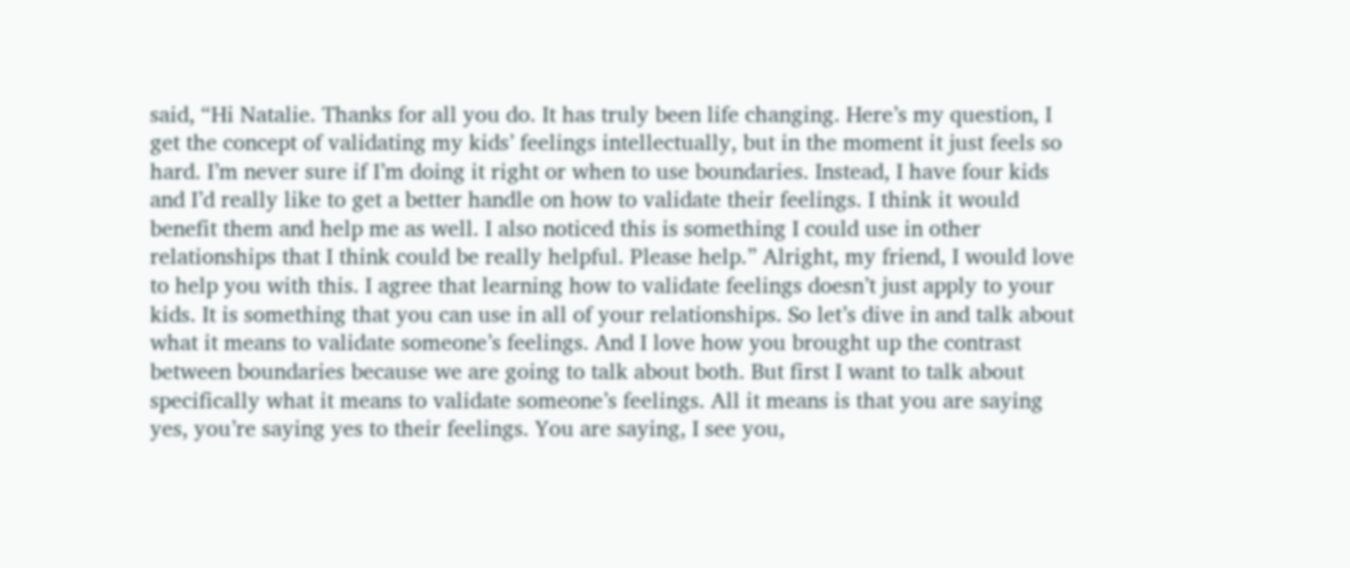said, “Hi Natalie. Thanks for all you do. It has truly been life changing. Here’s my question, I get the concept of validating my kids’ feelings intellectually, but in the moment it just feels so hard. I’m never sure if I’m doing it right or when to use boundaries. Instead, I have four kids and I’d really like to get a better handle on how to validate their feelings. I think it would benefit them and help me as well. I also noticed this is something I could use in other relationships that I think could be really helpful. Please help.” Alright, my friend, I would love to help you with this. I agree that learning how to validate feelings doesn’t just apply to your kids. It is something that you can use in all of your relationships. So let’s dive in and talk about what it means to validate someone’s feelings. And I love how you brought up the contrast between boundaries because we are going to talk about both. But first I want to talk about specifically what it means to validate someone’s feelings. All it means is that you are saying yes, you’re saying yes to their feelings. You are saying, I see you,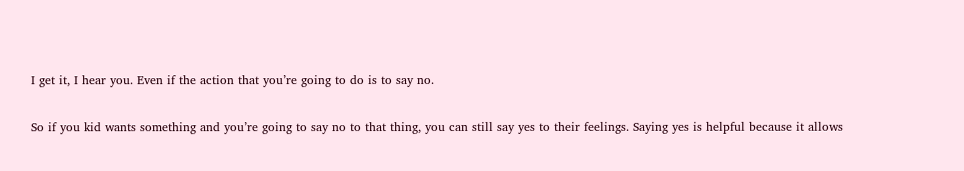I get it, I hear you. Even if the action that you’re going to do is to say no.

So if you kid wants something and you’re going to say no to that thing, you can still say yes to their feelings. Saying yes is helpful because it allows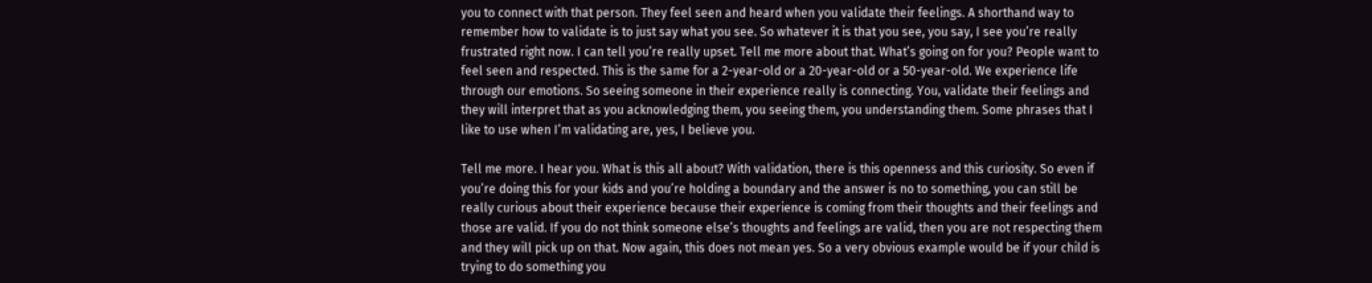you to connect with that person. They feel seen and heard when you validate their feelings. A shorthand way to remember how to validate is to just say what you see. So whatever it is that you see, you say, I see you’re really frustrated right now. I can tell you’re really upset. Tell me more about that. What’s going on for you? People want to feel seen and respected. This is the same for a 2-year-old or a 20-year-old or a 50-year-old. We experience life through our emotions. So seeing someone in their experience really is connecting. You, validate their feelings and they will interpret that as you acknowledging them, you seeing them, you understanding them. Some phrases that I like to use when I’m validating are, yes, I believe you.

Tell me more. I hear you. What is this all about? With validation, there is this openness and this curiosity. So even if you’re doing this for your kids and you’re holding a boundary and the answer is no to something, you can still be really curious about their experience because their experience is coming from their thoughts and their feelings and those are valid. If you do not think someone else’s thoughts and feelings are valid, then you are not respecting them and they will pick up on that. Now again, this does not mean yes. So a very obvious example would be if your child is trying to do something you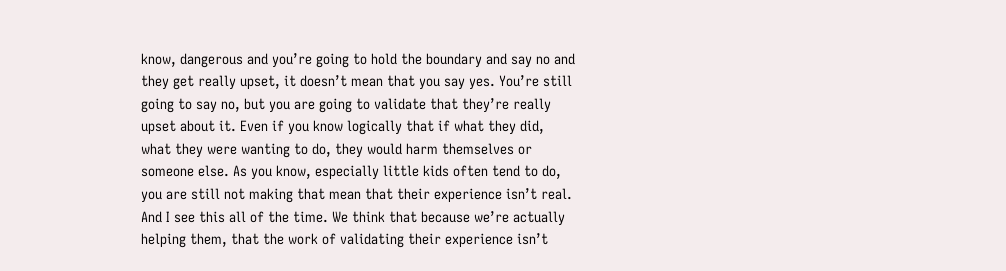know, dangerous and you’re going to hold the boundary and say no and they get really upset, it doesn’t mean that you say yes. You’re still going to say no, but you are going to validate that they’re really upset about it. Even if you know logically that if what they did, what they were wanting to do, they would harm themselves or someone else. As you know, especially little kids often tend to do, you are still not making that mean that their experience isn’t real. And I see this all of the time. We think that because we’re actually helping them, that the work of validating their experience isn’t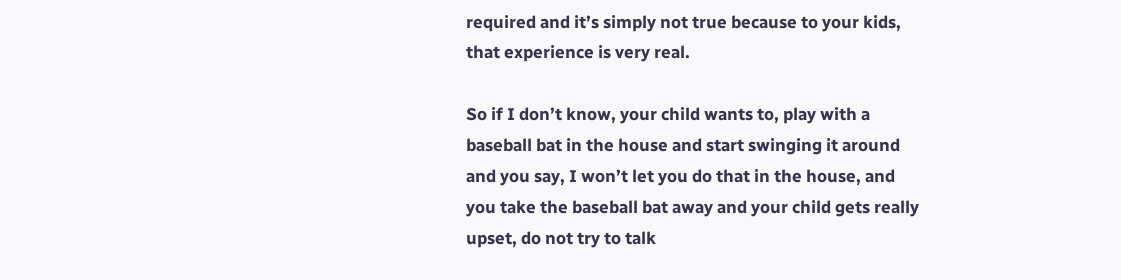required and it’s simply not true because to your kids, that experience is very real.

So if I don’t know, your child wants to, play with a baseball bat in the house and start swinging it around and you say, I won’t let you do that in the house, and you take the baseball bat away and your child gets really upset, do not try to talk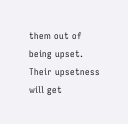them out of being upset. Their upsetness will get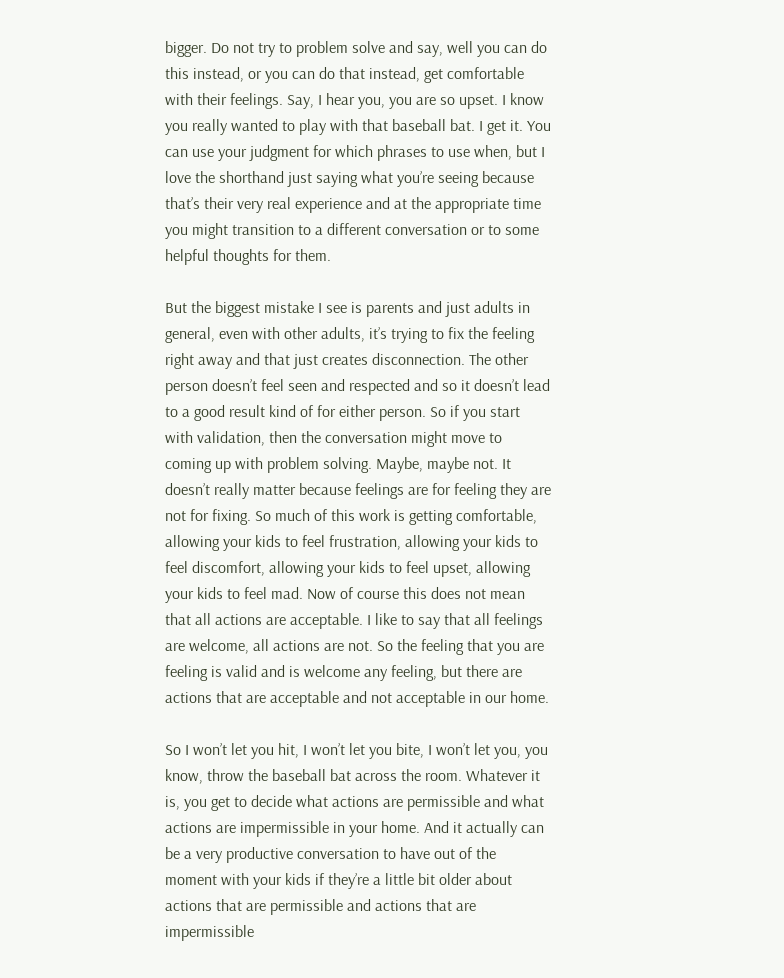bigger. Do not try to problem solve and say, well you can do this instead, or you can do that instead, get comfortable with their feelings. Say, I hear you, you are so upset. I know you really wanted to play with that baseball bat. I get it. You can use your judgment for which phrases to use when, but I love the shorthand just saying what you’re seeing because that’s their very real experience and at the appropriate time you might transition to a different conversation or to some helpful thoughts for them.

But the biggest mistake I see is parents and just adults in general, even with other adults, it’s trying to fix the feeling right away and that just creates disconnection. The other person doesn’t feel seen and respected and so it doesn’t lead to a good result kind of for either person. So if you start with validation, then the conversation might move to coming up with problem solving. Maybe, maybe not. It doesn’t really matter because feelings are for feeling they are not for fixing. So much of this work is getting comfortable, allowing your kids to feel frustration, allowing your kids to feel discomfort, allowing your kids to feel upset, allowing your kids to feel mad. Now of course this does not mean that all actions are acceptable. I like to say that all feelings are welcome, all actions are not. So the feeling that you are feeling is valid and is welcome any feeling, but there are actions that are acceptable and not acceptable in our home.

So I won’t let you hit, I won’t let you bite, I won’t let you, you know, throw the baseball bat across the room. Whatever it is, you get to decide what actions are permissible and what actions are impermissible in your home. And it actually can be a very productive conversation to have out of the moment with your kids if they’re a little bit older about actions that are permissible and actions that are impermissible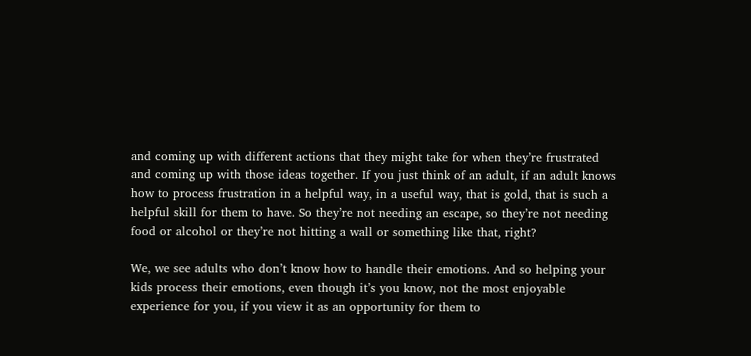and coming up with different actions that they might take for when they’re frustrated and coming up with those ideas together. If you just think of an adult, if an adult knows how to process frustration in a helpful way, in a useful way, that is gold, that is such a helpful skill for them to have. So they’re not needing an escape, so they’re not needing food or alcohol or they’re not hitting a wall or something like that, right?

We, we see adults who don’t know how to handle their emotions. And so helping your kids process their emotions, even though it’s you know, not the most enjoyable experience for you, if you view it as an opportunity for them to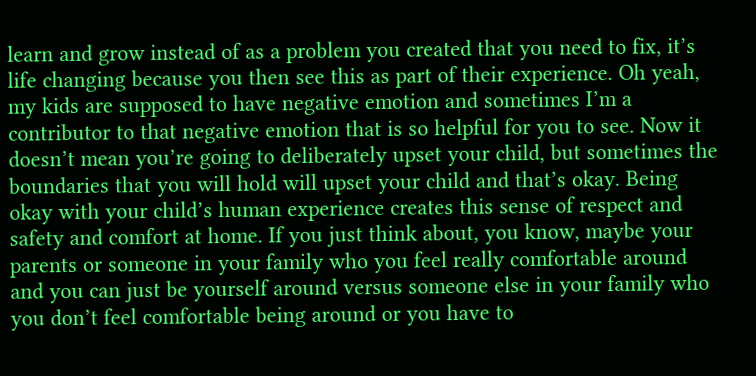learn and grow instead of as a problem you created that you need to fix, it’s life changing because you then see this as part of their experience. Oh yeah, my kids are supposed to have negative emotion and sometimes I’m a contributor to that negative emotion that is so helpful for you to see. Now it doesn’t mean you’re going to deliberately upset your child, but sometimes the boundaries that you will hold will upset your child and that’s okay. Being okay with your child’s human experience creates this sense of respect and safety and comfort at home. If you just think about, you know, maybe your parents or someone in your family who you feel really comfortable around and you can just be yourself around versus someone else in your family who you don’t feel comfortable being around or you have to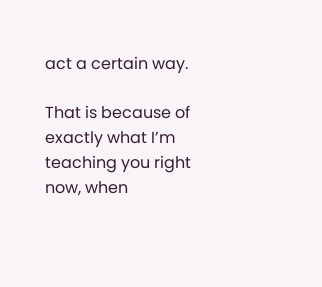act a certain way.

That is because of exactly what I’m teaching you right now, when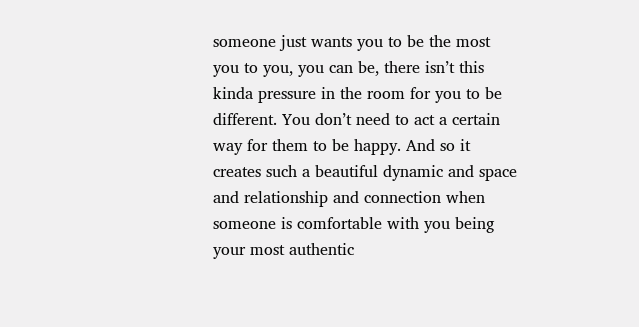someone just wants you to be the most you to you, you can be, there isn’t this kinda pressure in the room for you to be different. You don’t need to act a certain way for them to be happy. And so it creates such a beautiful dynamic and space and relationship and connection when someone is comfortable with you being your most authentic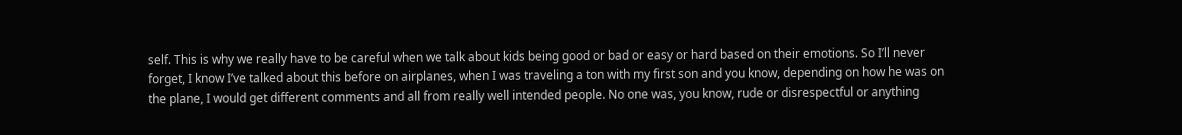self. This is why we really have to be careful when we talk about kids being good or bad or easy or hard based on their emotions. So I’ll never forget, I know I’ve talked about this before on airplanes, when I was traveling a ton with my first son and you know, depending on how he was on the plane, I would get different comments and all from really well intended people. No one was, you know, rude or disrespectful or anything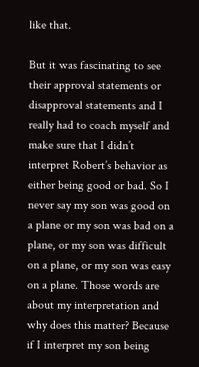like that.

But it was fascinating to see their approval statements or disapproval statements and I really had to coach myself and make sure that I didn’t interpret Robert’s behavior as either being good or bad. So I never say my son was good on a plane or my son was bad on a plane, or my son was difficult on a plane, or my son was easy on a plane. Those words are about my interpretation and why does this matter? Because if I interpret my son being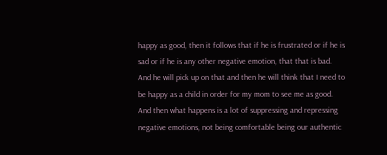happy as good, then it follows that if he is frustrated or if he is sad or if he is any other negative emotion, that that is bad. And he will pick up on that and then he will think that I need to be happy as a child in order for my mom to see me as good. And then what happens is a lot of suppressing and repressing negative emotions, not being comfortable being our authentic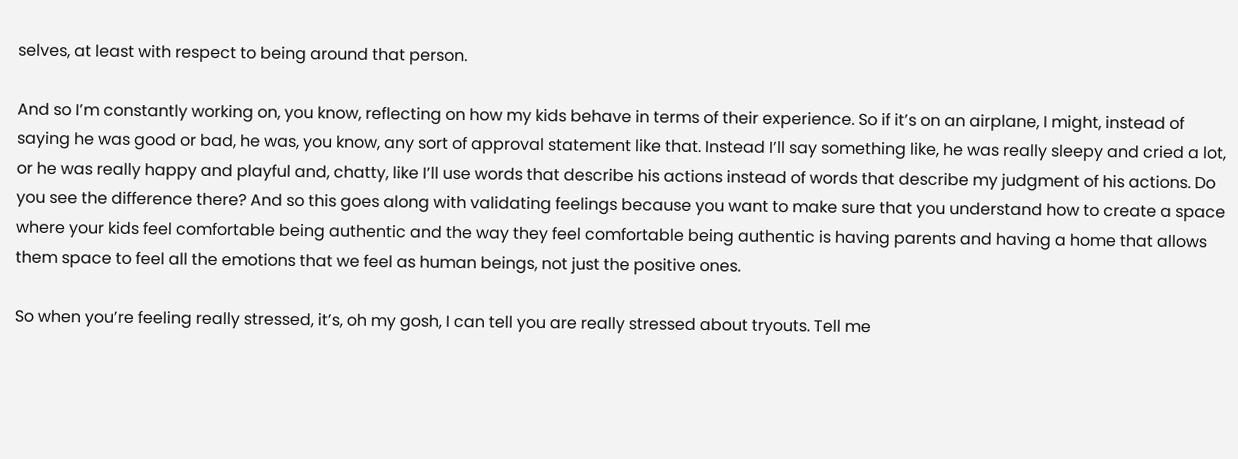selves, at least with respect to being around that person.

And so I’m constantly working on, you know, reflecting on how my kids behave in terms of their experience. So if it’s on an airplane, I might, instead of saying he was good or bad, he was, you know, any sort of approval statement like that. Instead I’ll say something like, he was really sleepy and cried a lot, or he was really happy and playful and, chatty, like I’ll use words that describe his actions instead of words that describe my judgment of his actions. Do you see the difference there? And so this goes along with validating feelings because you want to make sure that you understand how to create a space where your kids feel comfortable being authentic and the way they feel comfortable being authentic is having parents and having a home that allows them space to feel all the emotions that we feel as human beings, not just the positive ones.

So when you’re feeling really stressed, it’s, oh my gosh, I can tell you are really stressed about tryouts. Tell me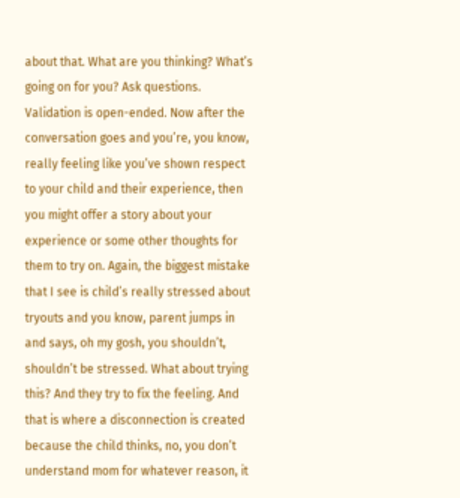about that. What are you thinking? What’s going on for you? Ask questions. Validation is open-ended. Now after the conversation goes and you’re, you know, really feeling like you’ve shown respect to your child and their experience, then you might offer a story about your experience or some other thoughts for them to try on. Again, the biggest mistake that I see is child’s really stressed about tryouts and you know, parent jumps in and says, oh my gosh, you shouldn’t, shouldn’t be stressed. What about trying this? And they try to fix the feeling. And that is where a disconnection is created because the child thinks, no, you don’t understand mom for whatever reason, it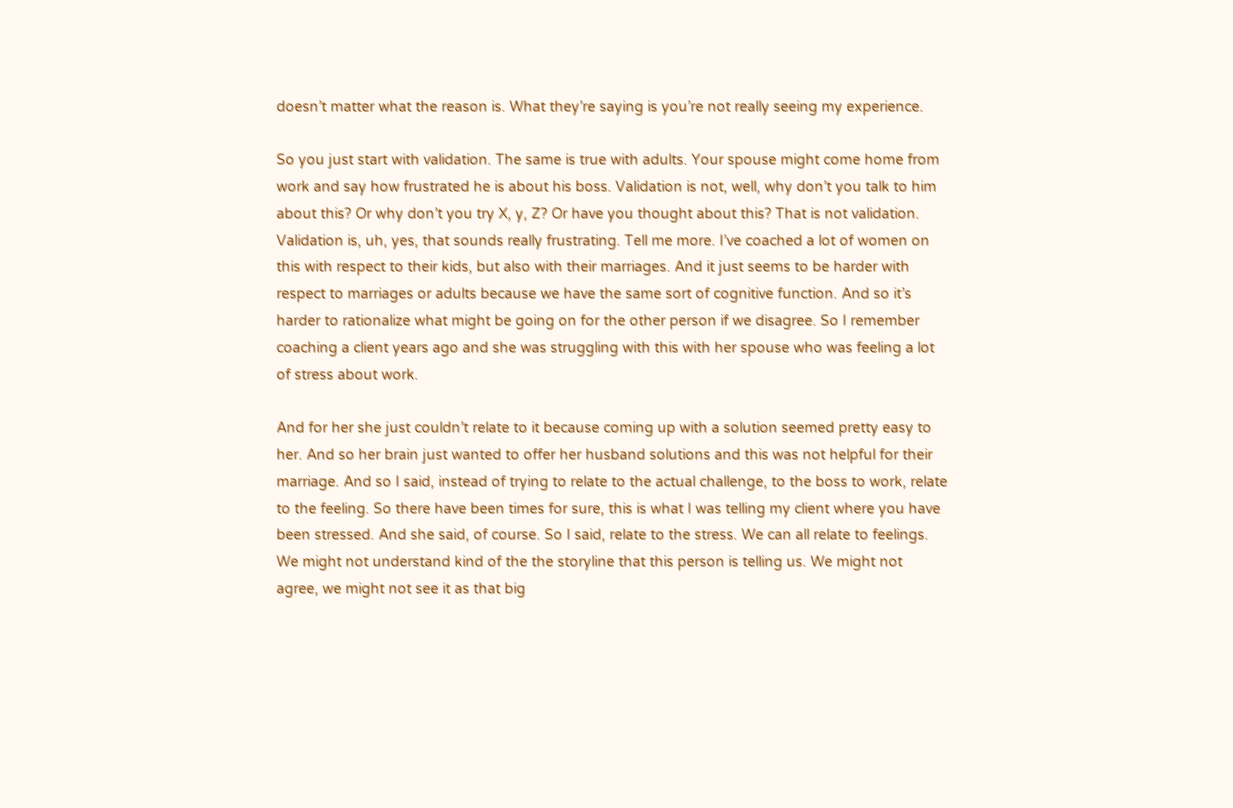doesn’t matter what the reason is. What they’re saying is you’re not really seeing my experience.

So you just start with validation. The same is true with adults. Your spouse might come home from work and say how frustrated he is about his boss. Validation is not, well, why don’t you talk to him about this? Or why don’t you try X, y, Z? Or have you thought about this? That is not validation. Validation is, uh, yes, that sounds really frustrating. Tell me more. I’ve coached a lot of women on this with respect to their kids, but also with their marriages. And it just seems to be harder with respect to marriages or adults because we have the same sort of cognitive function. And so it’s harder to rationalize what might be going on for the other person if we disagree. So I remember coaching a client years ago and she was struggling with this with her spouse who was feeling a lot of stress about work.

And for her she just couldn’t relate to it because coming up with a solution seemed pretty easy to her. And so her brain just wanted to offer her husband solutions and this was not helpful for their marriage. And so I said, instead of trying to relate to the actual challenge, to the boss to work, relate to the feeling. So there have been times for sure, this is what I was telling my client where you have been stressed. And she said, of course. So I said, relate to the stress. We can all relate to feelings. We might not understand kind of the the storyline that this person is telling us. We might not agree, we might not see it as that big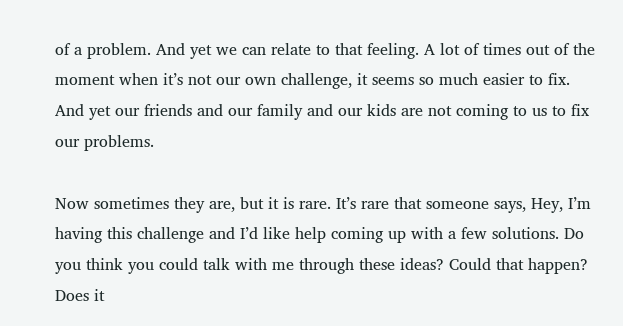of a problem. And yet we can relate to that feeling. A lot of times out of the moment when it’s not our own challenge, it seems so much easier to fix. And yet our friends and our family and our kids are not coming to us to fix our problems.

Now sometimes they are, but it is rare. It’s rare that someone says, Hey, I’m having this challenge and I’d like help coming up with a few solutions. Do you think you could talk with me through these ideas? Could that happen? Does it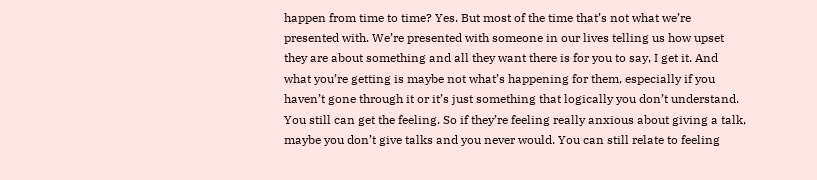happen from time to time? Yes. But most of the time that’s not what we’re presented with. We’re presented with someone in our lives telling us how upset they are about something and all they want there is for you to say, I get it. And what you’re getting is maybe not what’s happening for them, especially if you haven’t gone through it or it’s just something that logically you don’t understand. You still can get the feeling. So if they’re feeling really anxious about giving a talk, maybe you don’t give talks and you never would. You can still relate to feeling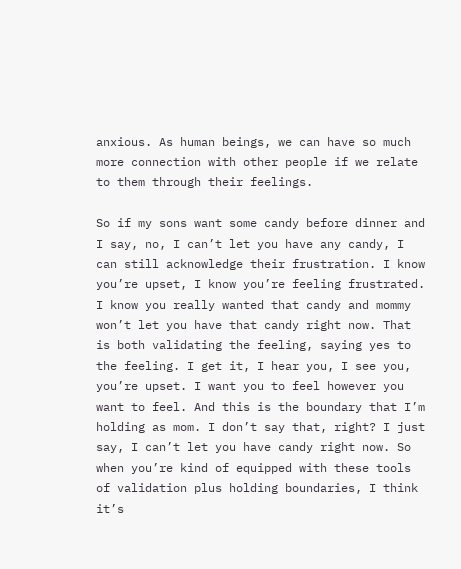anxious. As human beings, we can have so much more connection with other people if we relate to them through their feelings.

So if my sons want some candy before dinner and I say, no, I can’t let you have any candy, I can still acknowledge their frustration. I know you’re upset, I know you’re feeling frustrated. I know you really wanted that candy and mommy won’t let you have that candy right now. That is both validating the feeling, saying yes to the feeling. I get it, I hear you, I see you, you’re upset. I want you to feel however you want to feel. And this is the boundary that I’m holding as mom. I don’t say that, right? I just say, I can’t let you have candy right now. So when you’re kind of equipped with these tools of validation plus holding boundaries, I think it’s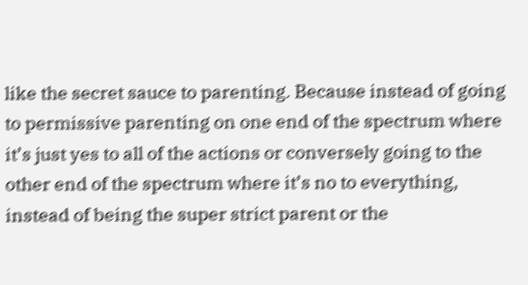like the secret sauce to parenting. Because instead of going to permissive parenting on one end of the spectrum where it’s just yes to all of the actions or conversely going to the other end of the spectrum where it’s no to everything, instead of being the super strict parent or the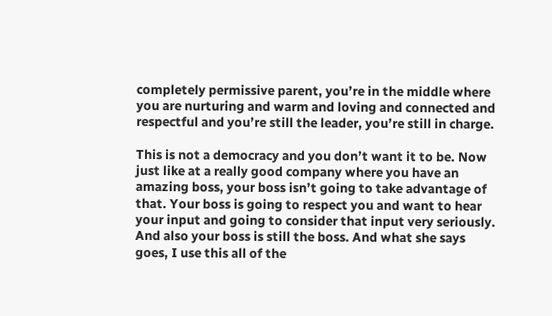completely permissive parent, you’re in the middle where you are nurturing and warm and loving and connected and respectful and you’re still the leader, you’re still in charge.

This is not a democracy and you don’t want it to be. Now just like at a really good company where you have an amazing boss, your boss isn’t going to take advantage of that. Your boss is going to respect you and want to hear your input and going to consider that input very seriously. And also your boss is still the boss. And what she says goes, I use this all of the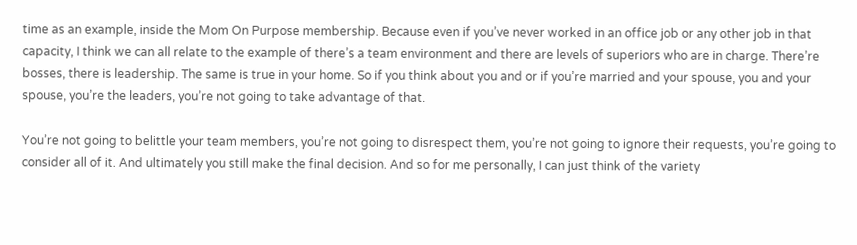time as an example, inside the Mom On Purpose membership. Because even if you’ve never worked in an office job or any other job in that capacity, I think we can all relate to the example of there’s a team environment and there are levels of superiors who are in charge. There’re bosses, there is leadership. The same is true in your home. So if you think about you and or if you’re married and your spouse, you and your spouse, you’re the leaders, you’re not going to take advantage of that.

You’re not going to belittle your team members, you’re not going to disrespect them, you’re not going to ignore their requests, you’re going to consider all of it. And ultimately you still make the final decision. And so for me personally, I can just think of the variety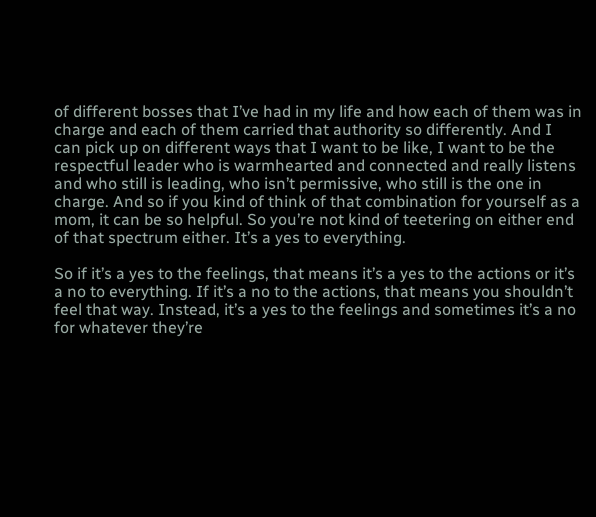of different bosses that I’ve had in my life and how each of them was in charge and each of them carried that authority so differently. And I can pick up on different ways that I want to be like, I want to be the respectful leader who is warmhearted and connected and really listens and who still is leading, who isn’t permissive, who still is the one in charge. And so if you kind of think of that combination for yourself as a mom, it can be so helpful. So you’re not kind of teetering on either end of that spectrum either. It’s a yes to everything.

So if it’s a yes to the feelings, that means it’s a yes to the actions or it’s a no to everything. If it’s a no to the actions, that means you shouldn’t feel that way. Instead, it’s a yes to the feelings and sometimes it’s a no for whatever they’re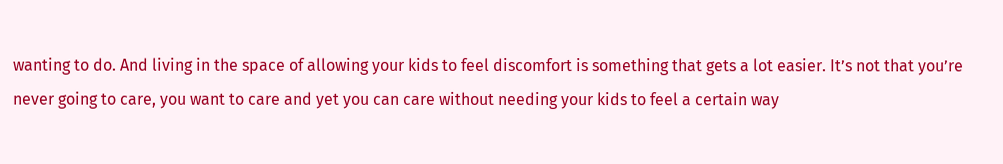wanting to do. And living in the space of allowing your kids to feel discomfort is something that gets a lot easier. It’s not that you’re never going to care, you want to care and yet you can care without needing your kids to feel a certain way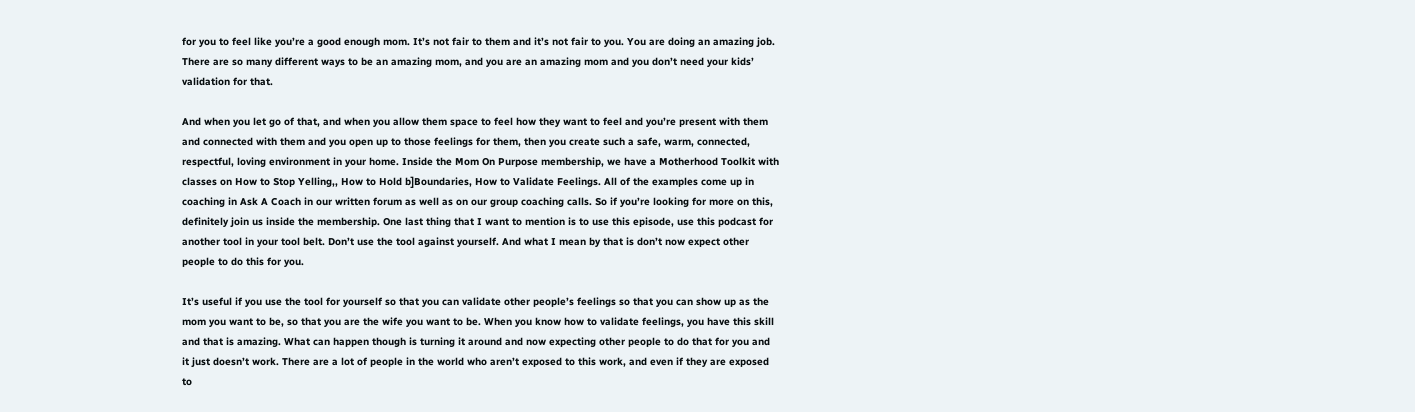for you to feel like you’re a good enough mom. It’s not fair to them and it’s not fair to you. You are doing an amazing job. There are so many different ways to be an amazing mom, and you are an amazing mom and you don’t need your kids’ validation for that.

And when you let go of that, and when you allow them space to feel how they want to feel and you’re present with them and connected with them and you open up to those feelings for them, then you create such a safe, warm, connected, respectful, loving environment in your home. Inside the Mom On Purpose membership, we have a Motherhood Toolkit with classes on How to Stop Yelling,, How to Hold b]Boundaries, How to Validate Feelings. All of the examples come up in coaching in Ask A Coach in our written forum as well as on our group coaching calls. So if you’re looking for more on this, definitely join us inside the membership. One last thing that I want to mention is to use this episode, use this podcast for another tool in your tool belt. Don’t use the tool against yourself. And what I mean by that is don’t now expect other people to do this for you.

It’s useful if you use the tool for yourself so that you can validate other people’s feelings so that you can show up as the mom you want to be, so that you are the wife you want to be. When you know how to validate feelings, you have this skill and that is amazing. What can happen though is turning it around and now expecting other people to do that for you and it just doesn’t work. There are a lot of people in the world who aren’t exposed to this work, and even if they are exposed to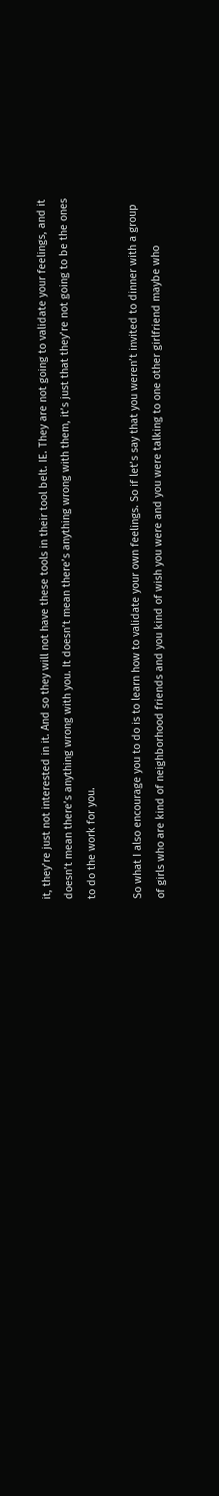it, they’re just not interested in it. And so they will not have these tools in their tool belt. IE. They are not going to validate your feelings, and it doesn’t mean there’s anything wrong with you. It doesn’t mean there’s anything wrong with them, it’s just that they’re not going to be the ones to do the work for you.

So what I also encourage you to do is to learn how to validate your own feelings. So if let’s say that you weren’t invited to dinner with a group of girls who are kind of neighborhood friends and you kind of wish you were and you were talking to one other girlfriend maybe who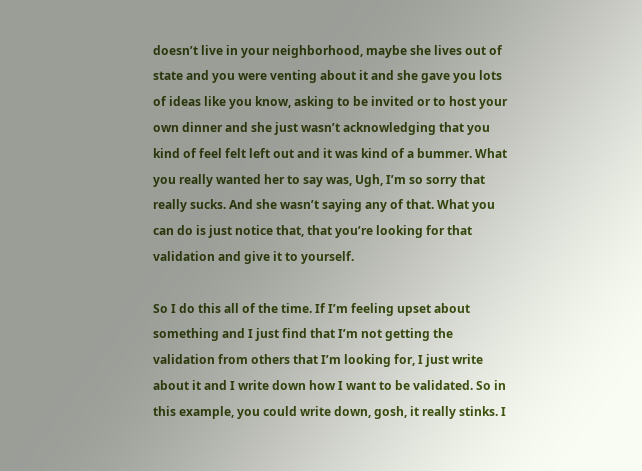doesn’t live in your neighborhood, maybe she lives out of state and you were venting about it and she gave you lots of ideas like you know, asking to be invited or to host your own dinner and she just wasn’t acknowledging that you kind of feel felt left out and it was kind of a bummer. What you really wanted her to say was, Ugh, I’m so sorry that really sucks. And she wasn’t saying any of that. What you can do is just notice that, that you’re looking for that validation and give it to yourself.

So I do this all of the time. If I’m feeling upset about something and I just find that I’m not getting the validation from others that I’m looking for, I just write about it and I write down how I want to be validated. So in this example, you could write down, gosh, it really stinks. I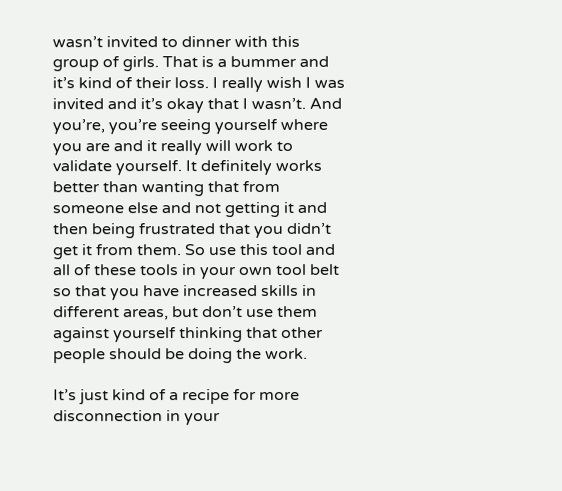wasn’t invited to dinner with this group of girls. That is a bummer and it’s kind of their loss. I really wish I was invited and it’s okay that I wasn’t. And you’re, you’re seeing yourself where you are and it really will work to validate yourself. It definitely works better than wanting that from someone else and not getting it and then being frustrated that you didn’t get it from them. So use this tool and all of these tools in your own tool belt so that you have increased skills in different areas, but don’t use them against yourself thinking that other people should be doing the work.

It’s just kind of a recipe for more disconnection in your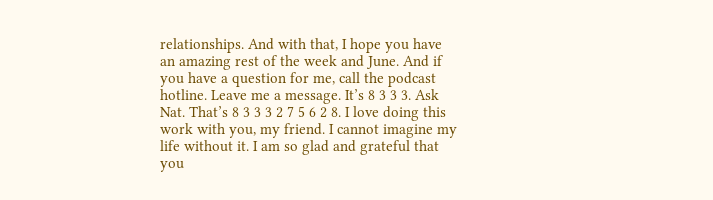relationships. And with that, I hope you have an amazing rest of the week and June. And if you have a question for me, call the podcast hotline. Leave me a message. It’s 8 3 3 3. Ask Nat. That’s 8 3 3 3 2 7 5 6 2 8. I love doing this work with you, my friend. I cannot imagine my life without it. I am so glad and grateful that you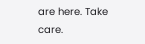are here. Take care.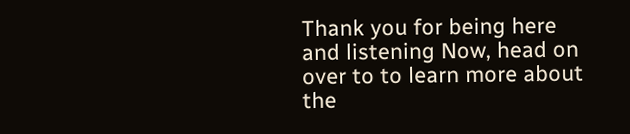Thank you for being here and listening Now, head on over to to learn more about the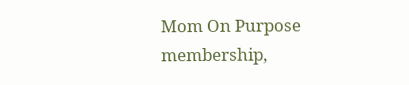Mom On Purpose membership,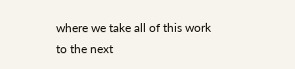where we take all of this work to the next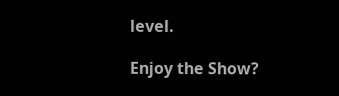level.

Enjoy the Show?